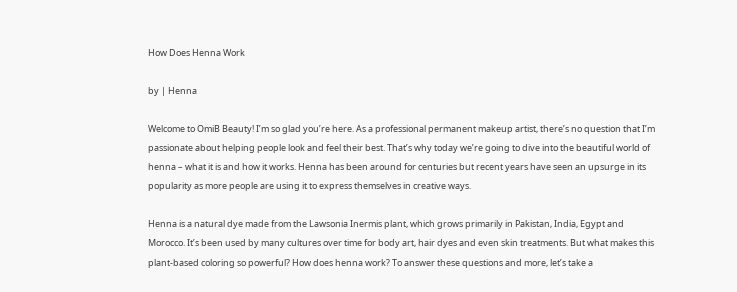How Does Henna Work

by | Henna

Welcome to OmiB Beauty! I’m so glad you’re here. As a professional permanent makeup artist, there’s no question that I’m passionate about helping people look and feel their best. That’s why today we’re going to dive into the beautiful world of henna – what it is and how it works. Henna has been around for centuries but recent years have seen an upsurge in its popularity as more people are using it to express themselves in creative ways.

Henna is a natural dye made from the Lawsonia Inermis plant, which grows primarily in Pakistan, India, Egypt and Morocco. It’s been used by many cultures over time for body art, hair dyes and even skin treatments. But what makes this plant-based coloring so powerful? How does henna work? To answer these questions and more, let’s take a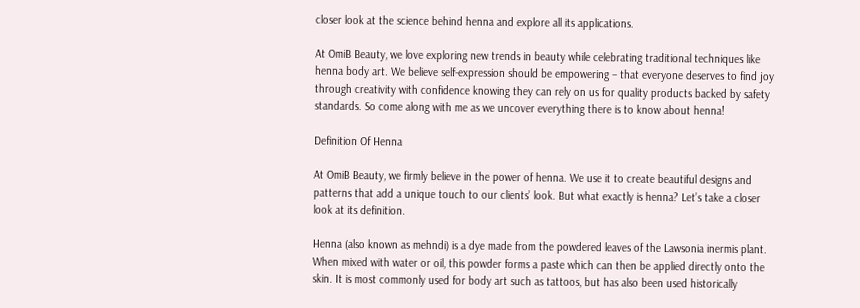closer look at the science behind henna and explore all its applications.

At OmiB Beauty, we love exploring new trends in beauty while celebrating traditional techniques like henna body art. We believe self-expression should be empowering – that everyone deserves to find joy through creativity with confidence knowing they can rely on us for quality products backed by safety standards. So come along with me as we uncover everything there is to know about henna!

Definition Of Henna

At OmiB Beauty, we firmly believe in the power of henna. We use it to create beautiful designs and patterns that add a unique touch to our clients’ look. But what exactly is henna? Let’s take a closer look at its definition.

Henna (also known as mehndi) is a dye made from the powdered leaves of the Lawsonia inermis plant. When mixed with water or oil, this powder forms a paste which can then be applied directly onto the skin. It is most commonly used for body art such as tattoos, but has also been used historically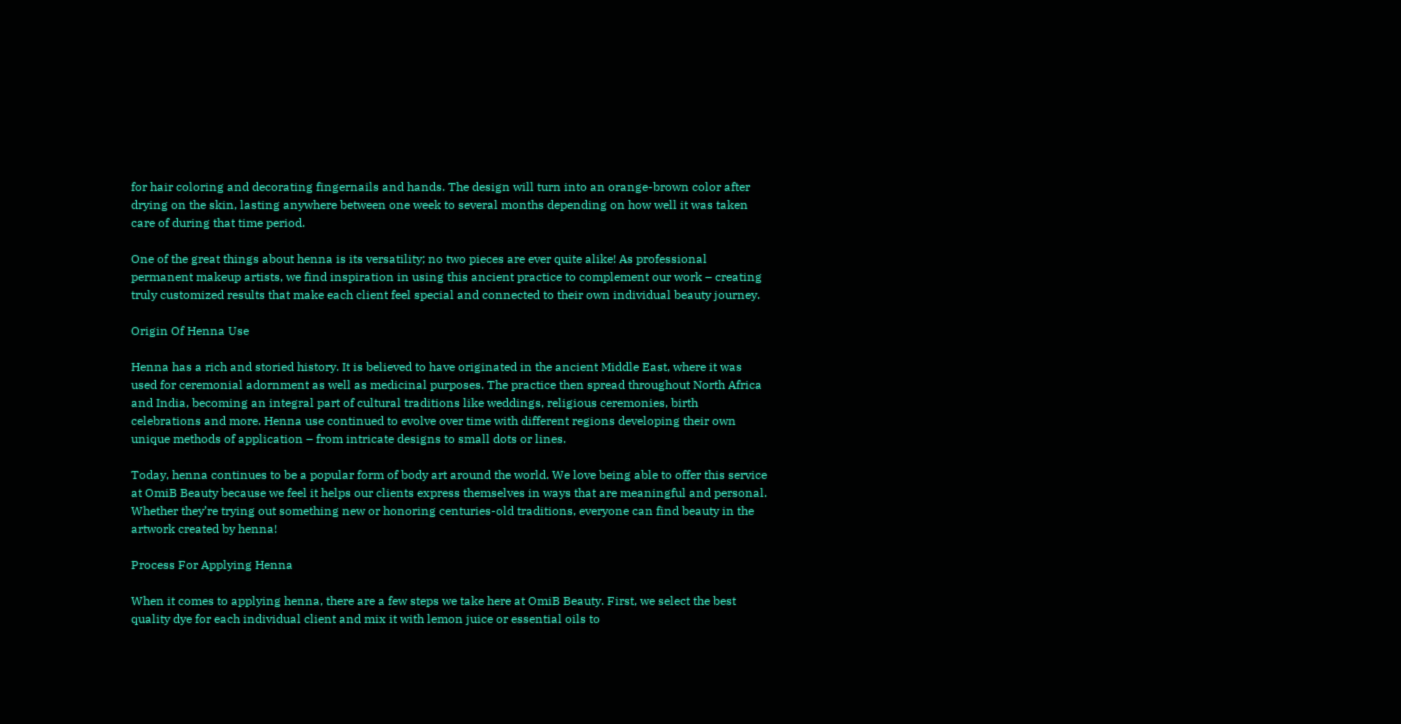for hair coloring and decorating fingernails and hands. The design will turn into an orange-brown color after drying on the skin, lasting anywhere between one week to several months depending on how well it was taken care of during that time period.

One of the great things about henna is its versatility; no two pieces are ever quite alike! As professional permanent makeup artists, we find inspiration in using this ancient practice to complement our work – creating truly customized results that make each client feel special and connected to their own individual beauty journey.

Origin Of Henna Use

Henna has a rich and storied history. It is believed to have originated in the ancient Middle East, where it was used for ceremonial adornment as well as medicinal purposes. The practice then spread throughout North Africa and India, becoming an integral part of cultural traditions like weddings, religious ceremonies, birth celebrations and more. Henna use continued to evolve over time with different regions developing their own unique methods of application – from intricate designs to small dots or lines.

Today, henna continues to be a popular form of body art around the world. We love being able to offer this service at OmiB Beauty because we feel it helps our clients express themselves in ways that are meaningful and personal. Whether they’re trying out something new or honoring centuries-old traditions, everyone can find beauty in the artwork created by henna!

Process For Applying Henna

When it comes to applying henna, there are a few steps we take here at OmiB Beauty. First, we select the best quality dye for each individual client and mix it with lemon juice or essential oils to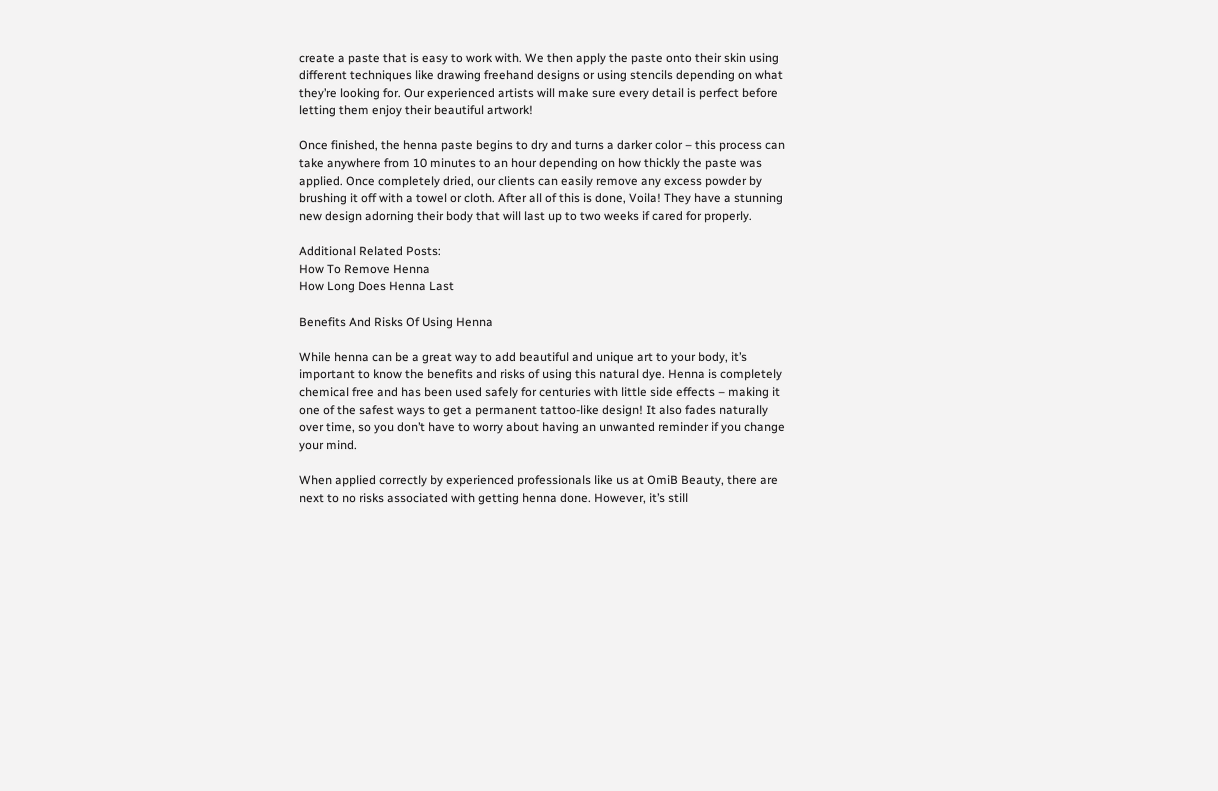create a paste that is easy to work with. We then apply the paste onto their skin using different techniques like drawing freehand designs or using stencils depending on what they’re looking for. Our experienced artists will make sure every detail is perfect before letting them enjoy their beautiful artwork!

Once finished, the henna paste begins to dry and turns a darker color – this process can take anywhere from 10 minutes to an hour depending on how thickly the paste was applied. Once completely dried, our clients can easily remove any excess powder by brushing it off with a towel or cloth. After all of this is done, Voila! They have a stunning new design adorning their body that will last up to two weeks if cared for properly.

Additional Related Posts:
How To Remove Henna
How Long Does Henna Last

Benefits And Risks Of Using Henna

While henna can be a great way to add beautiful and unique art to your body, it’s important to know the benefits and risks of using this natural dye. Henna is completely chemical free and has been used safely for centuries with little side effects – making it one of the safest ways to get a permanent tattoo-like design! It also fades naturally over time, so you don’t have to worry about having an unwanted reminder if you change your mind.

When applied correctly by experienced professionals like us at OmiB Beauty, there are next to no risks associated with getting henna done. However, it’s still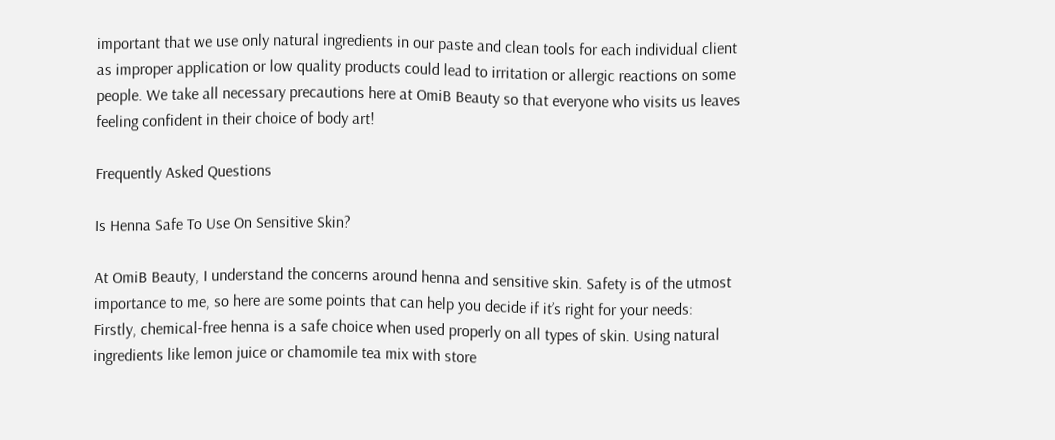important that we use only natural ingredients in our paste and clean tools for each individual client as improper application or low quality products could lead to irritation or allergic reactions on some people. We take all necessary precautions here at OmiB Beauty so that everyone who visits us leaves feeling confident in their choice of body art!

Frequently Asked Questions

Is Henna Safe To Use On Sensitive Skin?

At OmiB Beauty, I understand the concerns around henna and sensitive skin. Safety is of the utmost importance to me, so here are some points that can help you decide if it’s right for your needs:
Firstly, chemical-free henna is a safe choice when used properly on all types of skin. Using natural ingredients like lemon juice or chamomile tea mix with store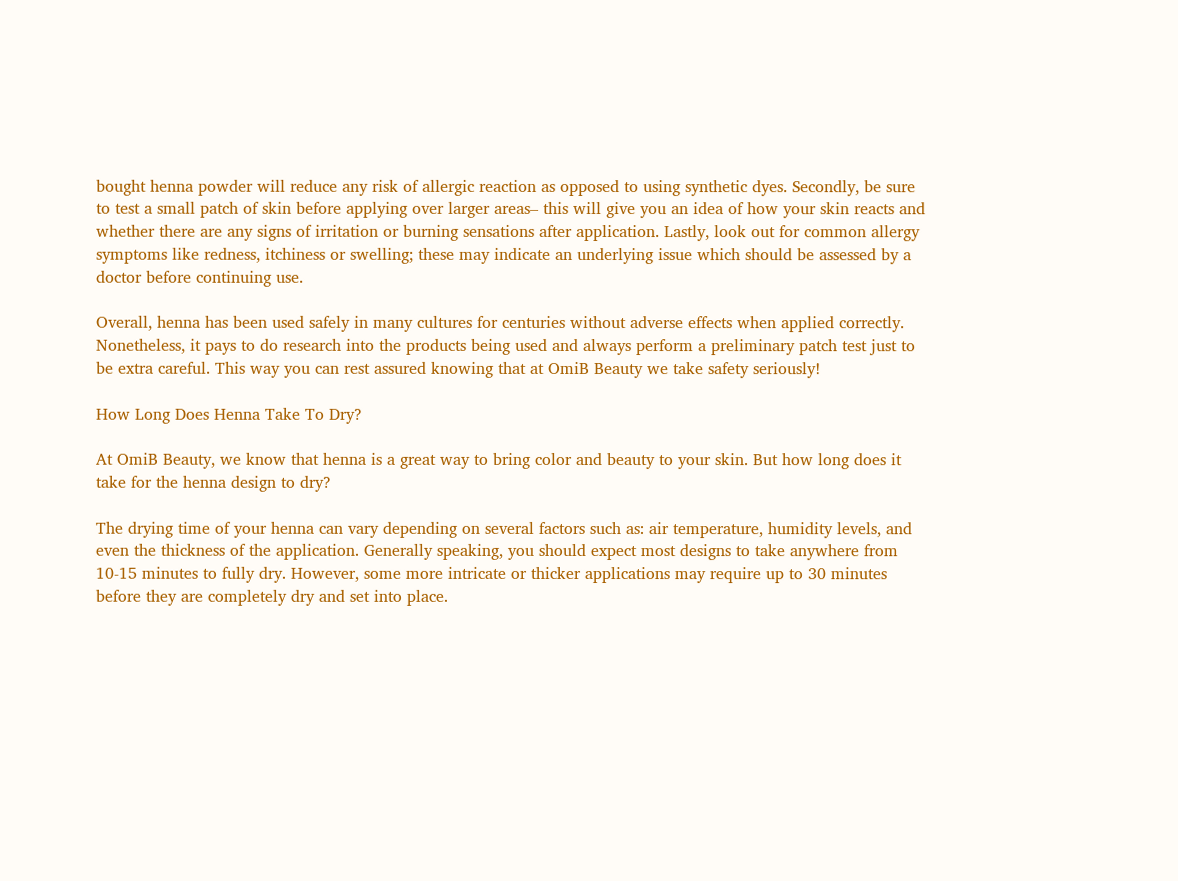bought henna powder will reduce any risk of allergic reaction as opposed to using synthetic dyes. Secondly, be sure to test a small patch of skin before applying over larger areas– this will give you an idea of how your skin reacts and whether there are any signs of irritation or burning sensations after application. Lastly, look out for common allergy symptoms like redness, itchiness or swelling; these may indicate an underlying issue which should be assessed by a doctor before continuing use.

Overall, henna has been used safely in many cultures for centuries without adverse effects when applied correctly. Nonetheless, it pays to do research into the products being used and always perform a preliminary patch test just to be extra careful. This way you can rest assured knowing that at OmiB Beauty we take safety seriously!

How Long Does Henna Take To Dry?

At OmiB Beauty, we know that henna is a great way to bring color and beauty to your skin. But how long does it take for the henna design to dry?

The drying time of your henna can vary depending on several factors such as: air temperature, humidity levels, and even the thickness of the application. Generally speaking, you should expect most designs to take anywhere from 10-15 minutes to fully dry. However, some more intricate or thicker applications may require up to 30 minutes before they are completely dry and set into place.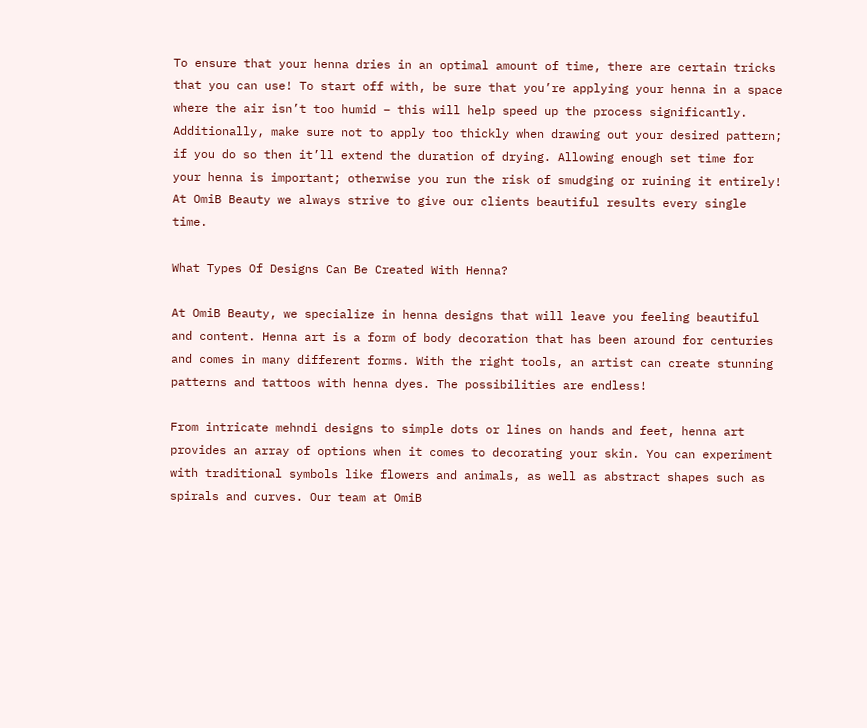To ensure that your henna dries in an optimal amount of time, there are certain tricks that you can use! To start off with, be sure that you’re applying your henna in a space where the air isn’t too humid – this will help speed up the process significantly. Additionally, make sure not to apply too thickly when drawing out your desired pattern; if you do so then it’ll extend the duration of drying. Allowing enough set time for your henna is important; otherwise you run the risk of smudging or ruining it entirely! At OmiB Beauty we always strive to give our clients beautiful results every single time.

What Types Of Designs Can Be Created With Henna?

At OmiB Beauty, we specialize in henna designs that will leave you feeling beautiful and content. Henna art is a form of body decoration that has been around for centuries and comes in many different forms. With the right tools, an artist can create stunning patterns and tattoos with henna dyes. The possibilities are endless!

From intricate mehndi designs to simple dots or lines on hands and feet, henna art provides an array of options when it comes to decorating your skin. You can experiment with traditional symbols like flowers and animals, as well as abstract shapes such as spirals and curves. Our team at OmiB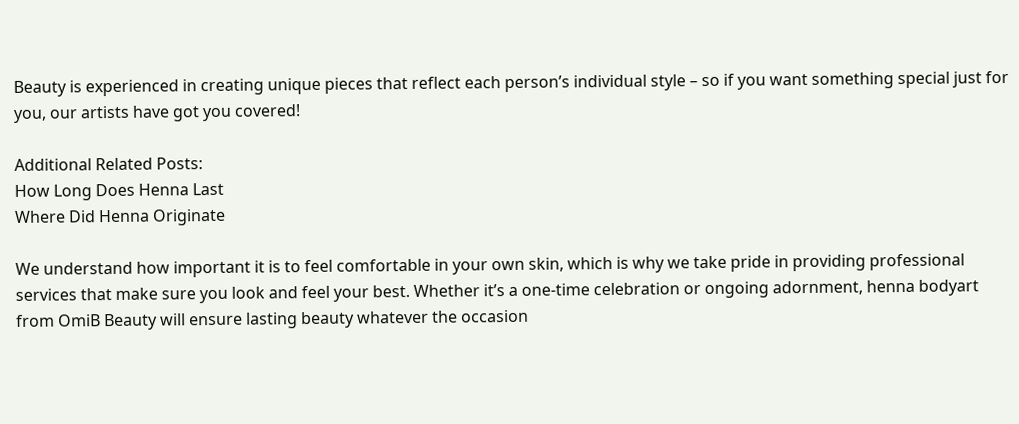Beauty is experienced in creating unique pieces that reflect each person’s individual style – so if you want something special just for you, our artists have got you covered!

Additional Related Posts:
How Long Does Henna Last
Where Did Henna Originate

We understand how important it is to feel comfortable in your own skin, which is why we take pride in providing professional services that make sure you look and feel your best. Whether it’s a one-time celebration or ongoing adornment, henna bodyart from OmiB Beauty will ensure lasting beauty whatever the occasion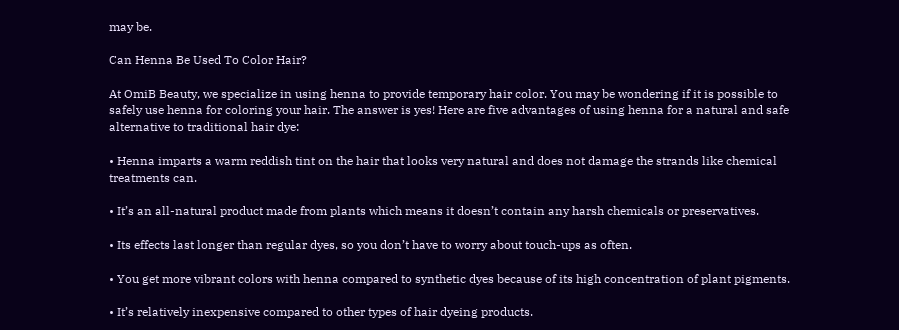may be.

Can Henna Be Used To Color Hair?

At OmiB Beauty, we specialize in using henna to provide temporary hair color. You may be wondering if it is possible to safely use henna for coloring your hair. The answer is yes! Here are five advantages of using henna for a natural and safe alternative to traditional hair dye:

• Henna imparts a warm reddish tint on the hair that looks very natural and does not damage the strands like chemical treatments can.

• It’s an all-natural product made from plants which means it doesn’t contain any harsh chemicals or preservatives.

• Its effects last longer than regular dyes, so you don’t have to worry about touch-ups as often.

• You get more vibrant colors with henna compared to synthetic dyes because of its high concentration of plant pigments.

• It’s relatively inexpensive compared to other types of hair dyeing products.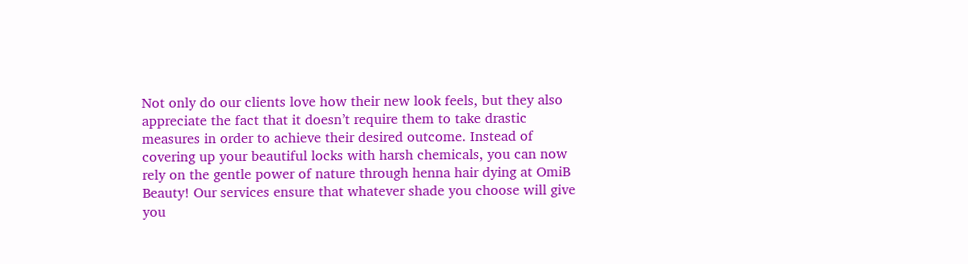Not only do our clients love how their new look feels, but they also appreciate the fact that it doesn’t require them to take drastic measures in order to achieve their desired outcome. Instead of covering up your beautiful locks with harsh chemicals, you can now rely on the gentle power of nature through henna hair dying at OmiB Beauty! Our services ensure that whatever shade you choose will give you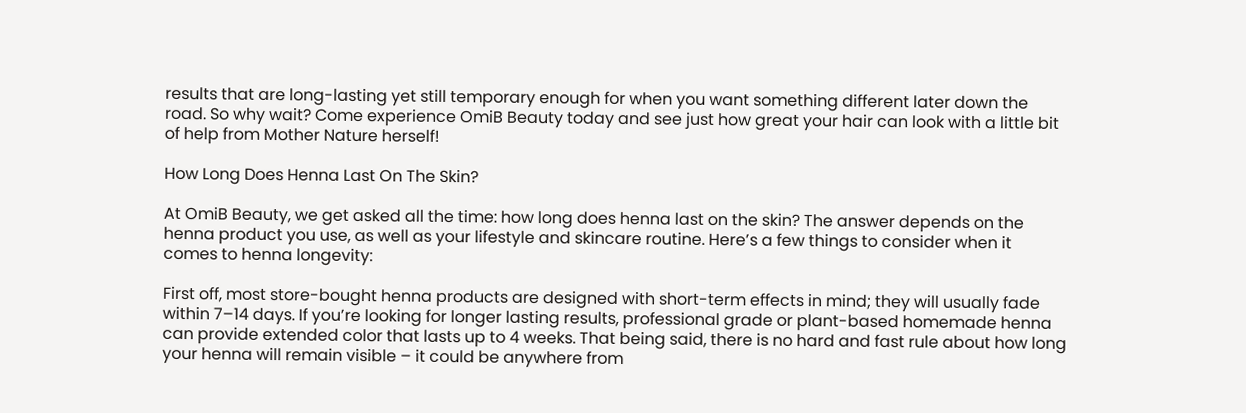results that are long-lasting yet still temporary enough for when you want something different later down the road. So why wait? Come experience OmiB Beauty today and see just how great your hair can look with a little bit of help from Mother Nature herself!

How Long Does Henna Last On The Skin?

At OmiB Beauty, we get asked all the time: how long does henna last on the skin? The answer depends on the henna product you use, as well as your lifestyle and skincare routine. Here’s a few things to consider when it comes to henna longevity:

First off, most store-bought henna products are designed with short-term effects in mind; they will usually fade within 7–14 days. If you’re looking for longer lasting results, professional grade or plant-based homemade henna can provide extended color that lasts up to 4 weeks. That being said, there is no hard and fast rule about how long your henna will remain visible – it could be anywhere from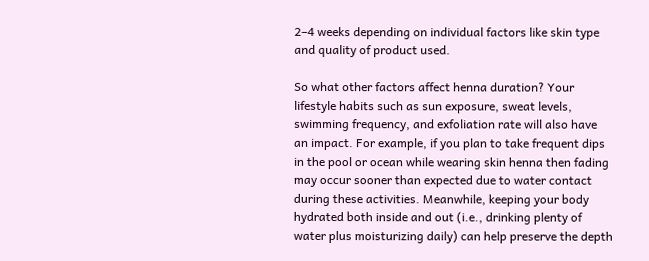2–4 weeks depending on individual factors like skin type and quality of product used.

So what other factors affect henna duration? Your lifestyle habits such as sun exposure, sweat levels, swimming frequency, and exfoliation rate will also have an impact. For example, if you plan to take frequent dips in the pool or ocean while wearing skin henna then fading may occur sooner than expected due to water contact during these activities. Meanwhile, keeping your body hydrated both inside and out (i.e., drinking plenty of water plus moisturizing daily) can help preserve the depth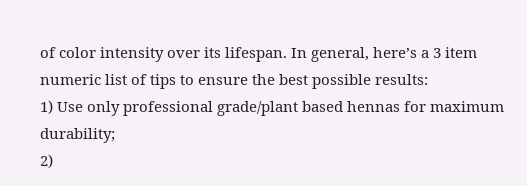of color intensity over its lifespan. In general, here’s a 3 item numeric list of tips to ensure the best possible results:
1) Use only professional grade/plant based hennas for maximum durability;
2)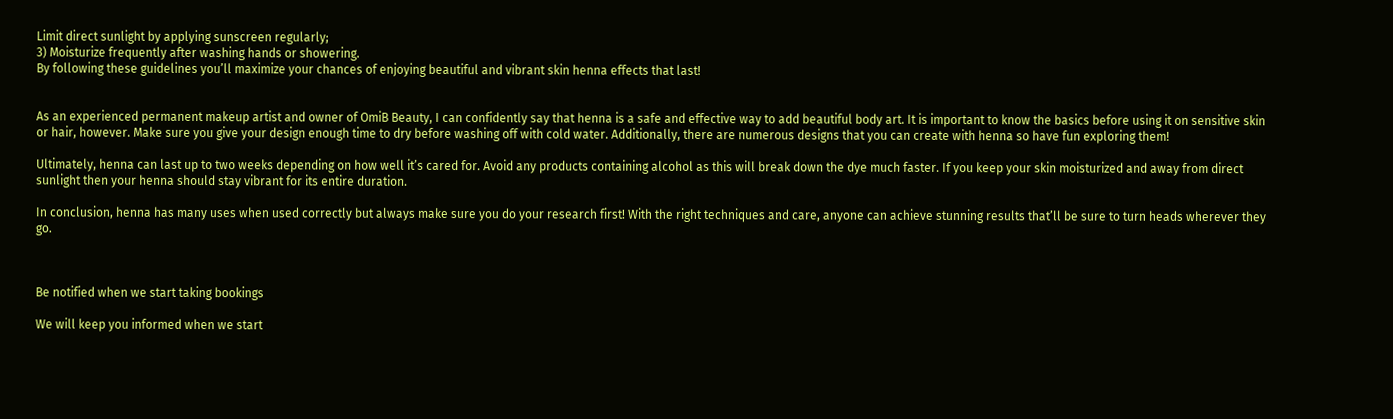Limit direct sunlight by applying sunscreen regularly;
3) Moisturize frequently after washing hands or showering.
By following these guidelines you’ll maximize your chances of enjoying beautiful and vibrant skin henna effects that last!


As an experienced permanent makeup artist and owner of OmiB Beauty, I can confidently say that henna is a safe and effective way to add beautiful body art. It is important to know the basics before using it on sensitive skin or hair, however. Make sure you give your design enough time to dry before washing off with cold water. Additionally, there are numerous designs that you can create with henna so have fun exploring them!

Ultimately, henna can last up to two weeks depending on how well it’s cared for. Avoid any products containing alcohol as this will break down the dye much faster. If you keep your skin moisturized and away from direct sunlight then your henna should stay vibrant for its entire duration.

In conclusion, henna has many uses when used correctly but always make sure you do your research first! With the right techniques and care, anyone can achieve stunning results that’ll be sure to turn heads wherever they go.



Be notified when we start taking bookings

We will keep you informed when we start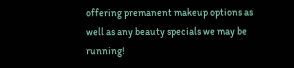offering premanent makeup options as well as any beauty specials we may be running!